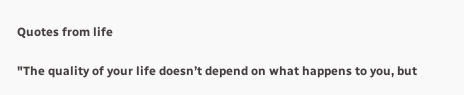Quotes from life

"The quality of your life doesn’t depend on what happens to you, but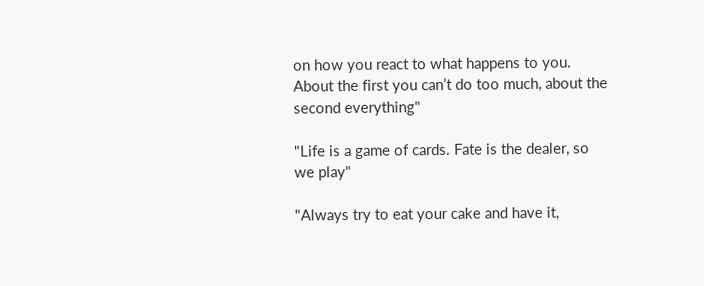on how you react to what happens to you. About the first you can’t do too much, about the second everything"

"Life is a game of cards. Fate is the dealer, so we play"

"Always try to eat your cake and have it,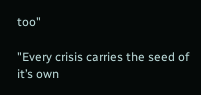too"

"Every crisis carries the seed of it’s own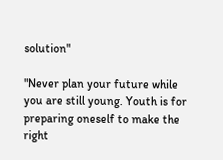solution"

"Never plan your future while you are still young. Youth is for preparing oneself to make the right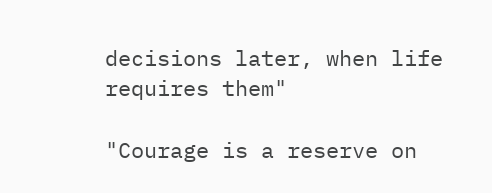decisions later, when life requires them"

"Courage is a reserve on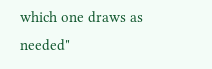which one draws as needed"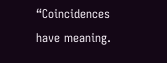“Coincidences have meaning.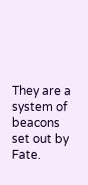They are a system of beacons set out by Fate.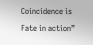Coincidence is Fate in action”